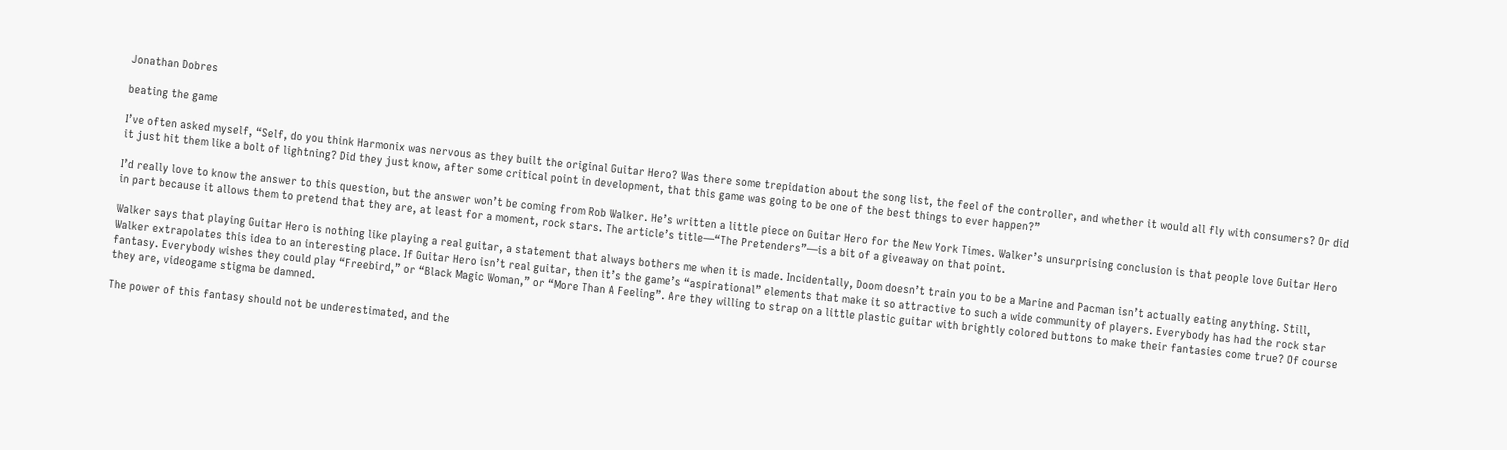Jonathan Dobres

beating the game

I’ve often asked myself, “Self, do you think Harmonix was nervous as they built the original Guitar Hero? Was there some trepidation about the song list, the feel of the controller, and whether it would all fly with consumers? Or did it just hit them like a bolt of lightning? Did they just know, after some critical point in development, that this game was going to be one of the best things to ever happen?”

I’d really love to know the answer to this question, but the answer won’t be coming from Rob Walker. He’s written a little piece on Guitar Hero for the New York Times. Walker’s unsurprising conclusion is that people love Guitar Hero in part because it allows them to pretend that they are, at least for a moment, rock stars. The article’s title—“The Pretenders”—is a bit of a giveaway on that point.

Walker says that playing Guitar Hero is nothing like playing a real guitar, a statement that always bothers me when it is made. Incidentally, Doom doesn’t train you to be a Marine and Pacman isn’t actually eating anything. Still, Walker extrapolates this idea to an interesting place. If Guitar Hero isn’t real guitar, then it’s the game’s “aspirational” elements that make it so attractive to such a wide community of players. Everybody has had the rock star fantasy. Everybody wishes they could play “Freebird,” or “Black Magic Woman,” or “More Than A Feeling”. Are they willing to strap on a little plastic guitar with brightly colored buttons to make their fantasies come true? Of course they are, videogame stigma be damned.

The power of this fantasy should not be underestimated, and the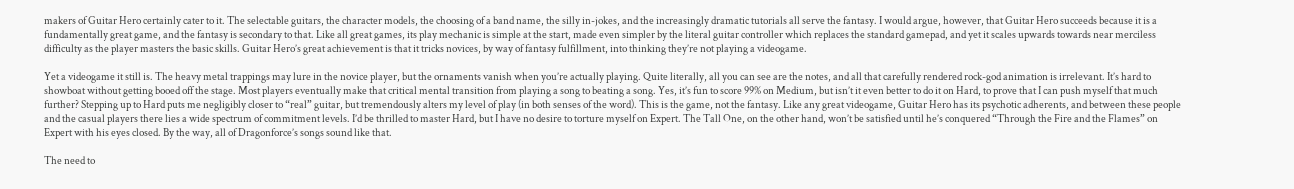makers of Guitar Hero certainly cater to it. The selectable guitars, the character models, the choosing of a band name, the silly in-jokes, and the increasingly dramatic tutorials all serve the fantasy. I would argue, however, that Guitar Hero succeeds because it is a fundamentally great game, and the fantasy is secondary to that. Like all great games, its play mechanic is simple at the start, made even simpler by the literal guitar controller which replaces the standard gamepad, and yet it scales upwards towards near merciless difficulty as the player masters the basic skills. Guitar Hero’s great achievement is that it tricks novices, by way of fantasy fulfillment, into thinking they’re not playing a videogame.

Yet a videogame it still is. The heavy metal trappings may lure in the novice player, but the ornaments vanish when you’re actually playing. Quite literally, all you can see are the notes, and all that carefully rendered rock-god animation is irrelevant. It’s hard to showboat without getting booed off the stage. Most players eventually make that critical mental transition from playing a song to beating a song. Yes, it’s fun to score 99% on Medium, but isn’t it even better to do it on Hard, to prove that I can push myself that much further? Stepping up to Hard puts me negligibly closer to “real” guitar, but tremendously alters my level of play (in both senses of the word). This is the game, not the fantasy. Like any great videogame, Guitar Hero has its psychotic adherents, and between these people and the casual players there lies a wide spectrum of commitment levels. I’d be thrilled to master Hard, but I have no desire to torture myself on Expert. The Tall One, on the other hand, won’t be satisfied until he’s conquered “Through the Fire and the Flames” on Expert with his eyes closed. By the way, all of Dragonforce’s songs sound like that.

The need to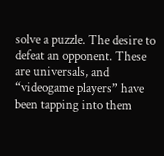solve a puzzle. The desire to defeat an opponent. These are universals, and “videogame players” have been tapping into them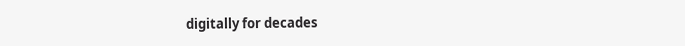digitally for decades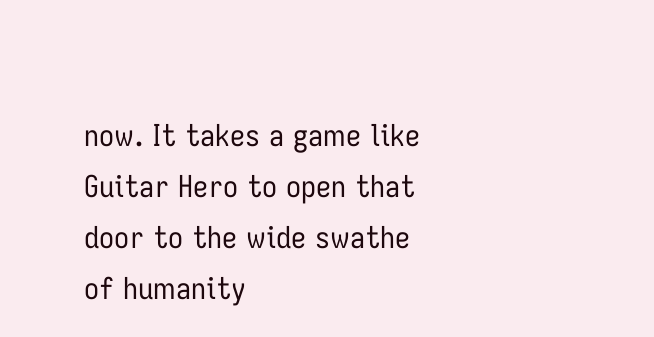now. It takes a game like Guitar Hero to open that door to the wide swathe of humanity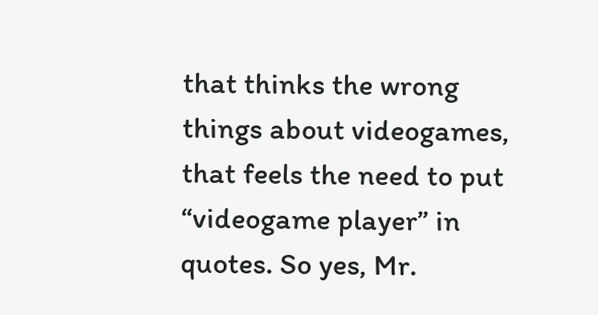that thinks the wrong things about videogames, that feels the need to put “videogame player” in quotes. So yes, Mr.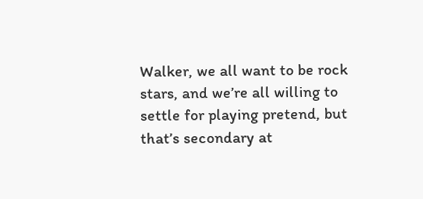Walker, we all want to be rock stars, and we’re all willing to settle for playing pretend, but that’s secondary at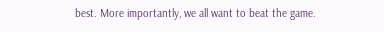best. More importantly, we all want to beat the game.